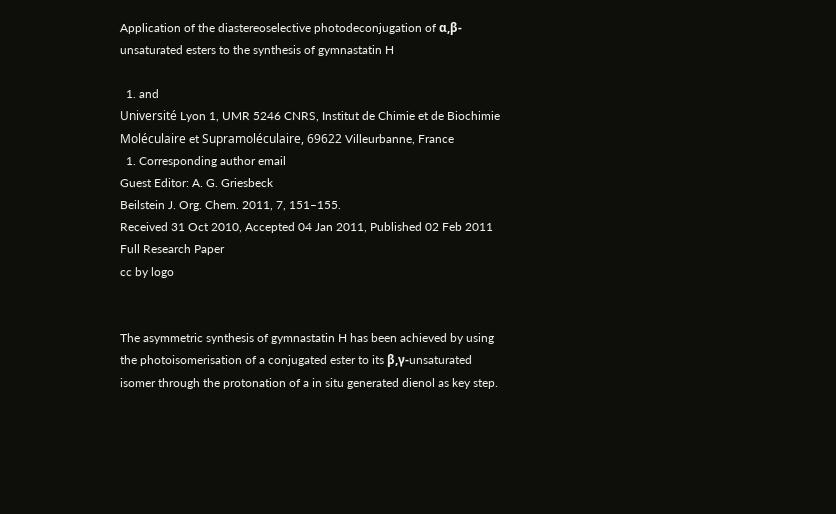Application of the diastereoselective photodeconjugation of α,β-unsaturated esters to the synthesis of gymnastatin H

  1. and
Université Lyon 1, UMR 5246 CNRS, Institut de Chimie et de Biochimie Moléculaire et Supramoléculaire, 69622 Villeurbanne, France
  1. Corresponding author email
Guest Editor: A. G. Griesbeck
Beilstein J. Org. Chem. 2011, 7, 151–155.
Received 31 Oct 2010, Accepted 04 Jan 2011, Published 02 Feb 2011
Full Research Paper
cc by logo


The asymmetric synthesis of gymnastatin H has been achieved by using the photoisomerisation of a conjugated ester to its β,γ-unsaturated isomer through the protonation of a in situ generated dienol as key step.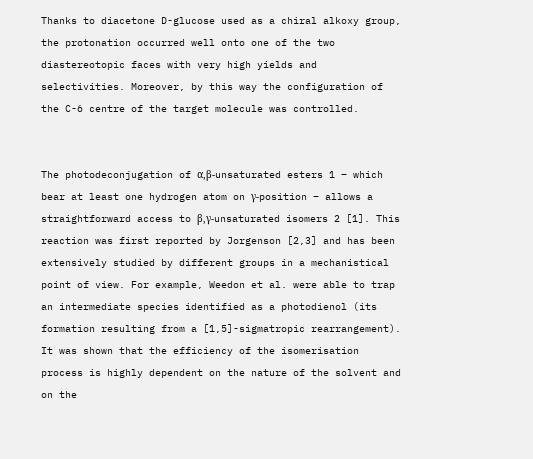Thanks to diacetone D-glucose used as a chiral alkoxy group, the protonation occurred well onto one of the two diastereotopic faces with very high yields and selectivities. Moreover, by this way the configuration of the C-6 centre of the target molecule was controlled.


The photodeconjugation of α,β-unsaturated esters 1 – which bear at least one hydrogen atom on γ-position – allows a straightforward access to β,γ-unsaturated isomers 2 [1]. This reaction was first reported by Jorgenson [2,3] and has been extensively studied by different groups in a mechanistical point of view. For example, Weedon et al. were able to trap an intermediate species identified as a photodienol (its formation resulting from a [1,5]-sigmatropic rearrangement). It was shown that the efficiency of the isomerisation process is highly dependent on the nature of the solvent and on the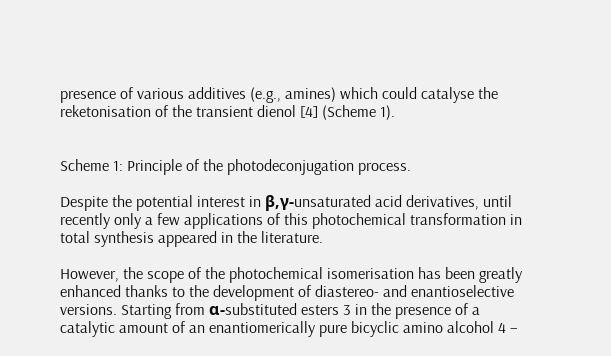presence of various additives (e.g., amines) which could catalyse the reketonisation of the transient dienol [4] (Scheme 1).


Scheme 1: Principle of the photodeconjugation process.

Despite the potential interest in β,γ-unsaturated acid derivatives, until recently only a few applications of this photochemical transformation in total synthesis appeared in the literature.

However, the scope of the photochemical isomerisation has been greatly enhanced thanks to the development of diastereo- and enantioselective versions. Starting from α-substituted esters 3 in the presence of a catalytic amount of an enantiomerically pure bicyclic amino alcohol 4 –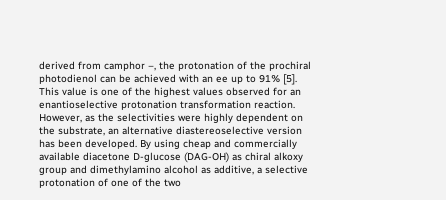derived from camphor –, the protonation of the prochiral photodienol can be achieved with an ee up to 91% [5]. This value is one of the highest values observed for an enantioselective protonation transformation reaction. However, as the selectivities were highly dependent on the substrate, an alternative diastereoselective version has been developed. By using cheap and commercially available diacetone D-glucose (DAG-OH) as chiral alkoxy group and dimethylamino alcohol as additive, a selective protonation of one of the two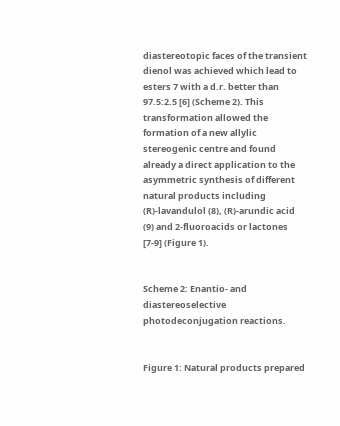diastereotopic faces of the transient dienol was achieved which lead to esters 7 with a d.r. better than 97.5:2.5 [6] (Scheme 2). This transformation allowed the formation of a new allylic stereogenic centre and found already a direct application to the asymmetric synthesis of different natural products including (R)-lavandulol (8), (R)-arundic acid (9) and 2-fluoroacids or lactones [7-9] (Figure 1).


Scheme 2: Enantio- and diastereoselective photodeconjugation reactions.


Figure 1: Natural products prepared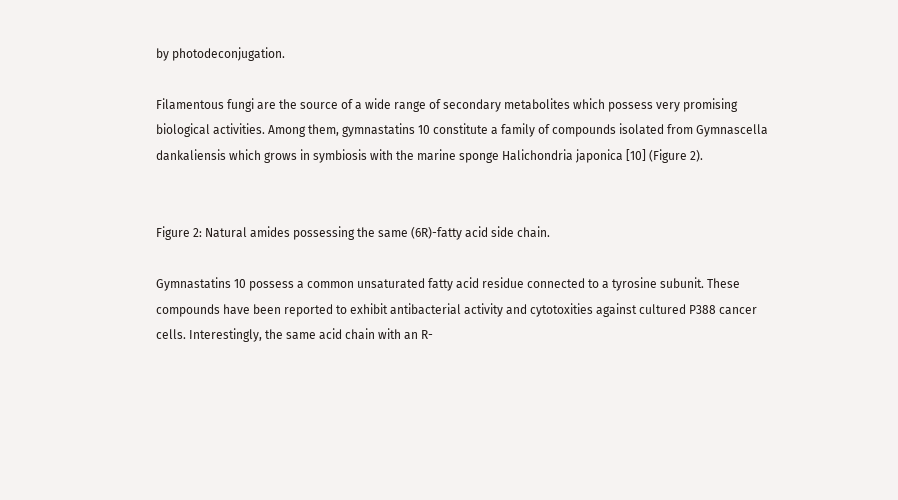by photodeconjugation.

Filamentous fungi are the source of a wide range of secondary metabolites which possess very promising biological activities. Among them, gymnastatins 10 constitute a family of compounds isolated from Gymnascella dankaliensis which grows in symbiosis with the marine sponge Halichondria japonica [10] (Figure 2).


Figure 2: Natural amides possessing the same (6R)-fatty acid side chain.

Gymnastatins 10 possess a common unsaturated fatty acid residue connected to a tyrosine subunit. These compounds have been reported to exhibit antibacterial activity and cytotoxities against cultured P388 cancer cells. Interestingly, the same acid chain with an R-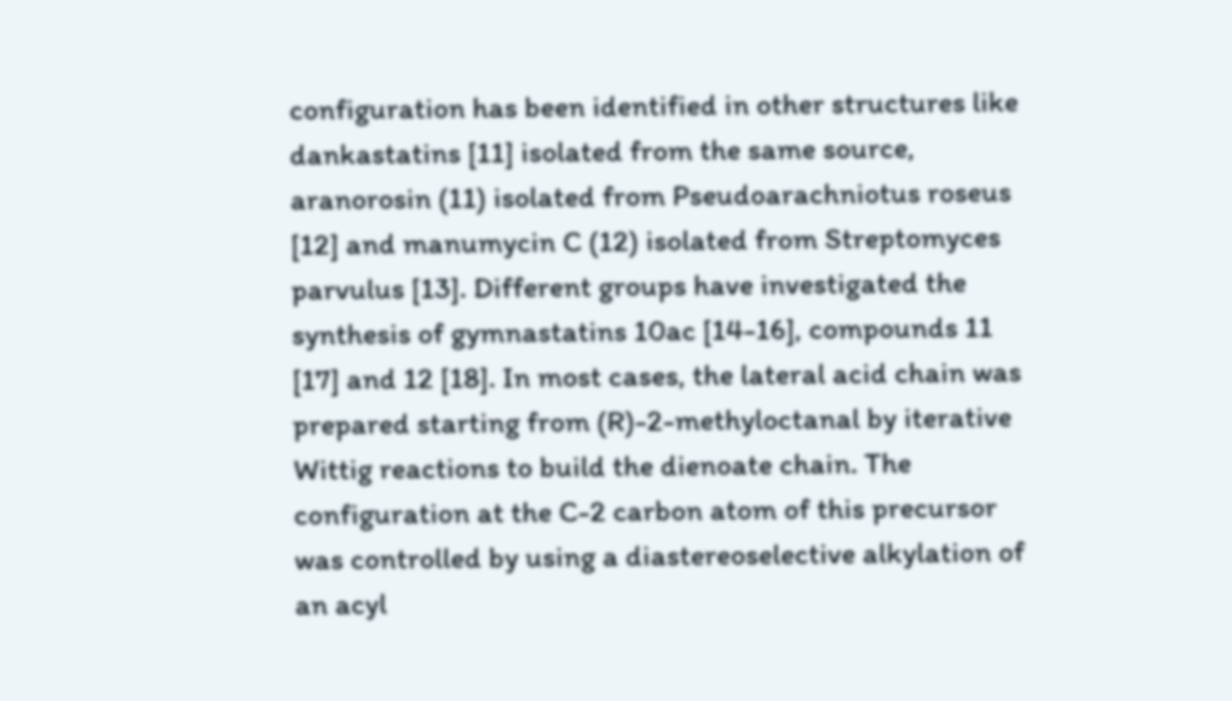configuration has been identified in other structures like dankastatins [11] isolated from the same source, aranorosin (11) isolated from Pseudoarachniotus roseus [12] and manumycin C (12) isolated from Streptomyces parvulus [13]. Different groups have investigated the synthesis of gymnastatins 10ac [14-16], compounds 11 [17] and 12 [18]. In most cases, the lateral acid chain was prepared starting from (R)-2-methyloctanal by iterative Wittig reactions to build the dienoate chain. The configuration at the C-2 carbon atom of this precursor was controlled by using a diastereoselective alkylation of an acyl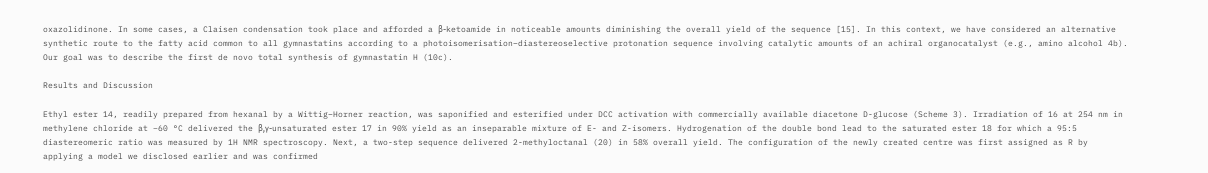oxazolidinone. In some cases, a Claisen condensation took place and afforded a β-ketoamide in noticeable amounts diminishing the overall yield of the sequence [15]. In this context, we have considered an alternative synthetic route to the fatty acid common to all gymnastatins according to a photoisomerisation–diastereoselective protonation sequence involving catalytic amounts of an achiral organocatalyst (e.g., amino alcohol 4b). Our goal was to describe the first de novo total synthesis of gymnastatin H (10c).

Results and Discussion

Ethyl ester 14, readily prepared from hexanal by a Wittig–Horner reaction, was saponified and esterified under DCC activation with commercially available diacetone D-glucose (Scheme 3). Irradiation of 16 at 254 nm in methylene chloride at −60 °C delivered the β,γ-unsaturated ester 17 in 90% yield as an inseparable mixture of E- and Z-isomers. Hydrogenation of the double bond lead to the saturated ester 18 for which a 95:5 diastereomeric ratio was measured by 1H NMR spectroscopy. Next, a two-step sequence delivered 2-methyloctanal (20) in 58% overall yield. The configuration of the newly created centre was first assigned as R by applying a model we disclosed earlier and was confirmed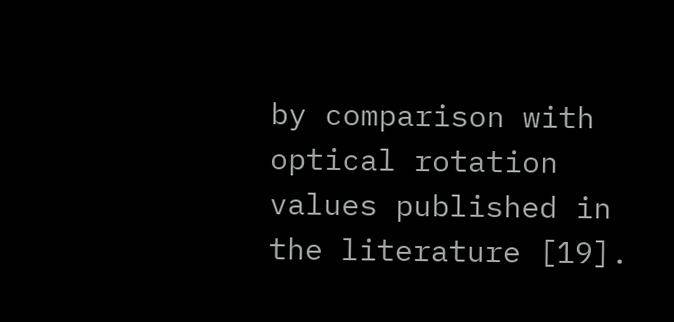by comparison with optical rotation values published in the literature [19].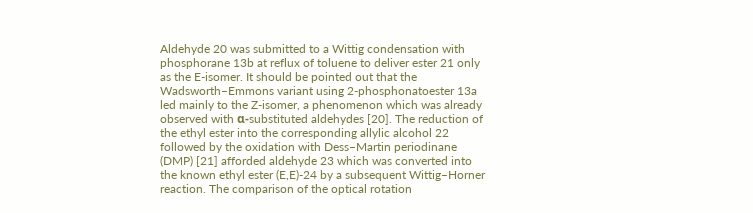Aldehyde 20 was submitted to a Wittig condensation with phosphorane 13b at reflux of toluene to deliver ester 21 only as the E-isomer. It should be pointed out that the Wadsworth–Emmons variant using 2-phosphonatoester 13a led mainly to the Z-isomer, a phenomenon which was already observed with α-substituted aldehydes [20]. The reduction of the ethyl ester into the corresponding allylic alcohol 22 followed by the oxidation with Dess–Martin periodinane (DMP) [21] afforded aldehyde 23 which was converted into the known ethyl ester (E,E)-24 by a subsequent Wittig–Horner reaction. The comparison of the optical rotation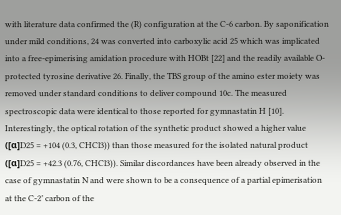with literature data confirmed the (R) configuration at the C-6 carbon. By saponification under mild conditions, 24 was converted into carboxylic acid 25 which was implicated into a free-epimerising amidation procedure with HOBt [22] and the readily available O-protected tyrosine derivative 26. Finally, the TBS group of the amino ester moiety was removed under standard conditions to deliver compound 10c. The measured spectroscopic data were identical to those reported for gymnastatin H [10]. Interestingly, the optical rotation of the synthetic product showed a higher value ([α]D25 = +104 (0.3, CHCl3)) than those measured for the isolated natural product ([α]D25 = +42.3 (0.76, CHCl3)). Similar discordances have been already observed in the case of gymnastatin N and were shown to be a consequence of a partial epimerisation at the C-2’ carbon of the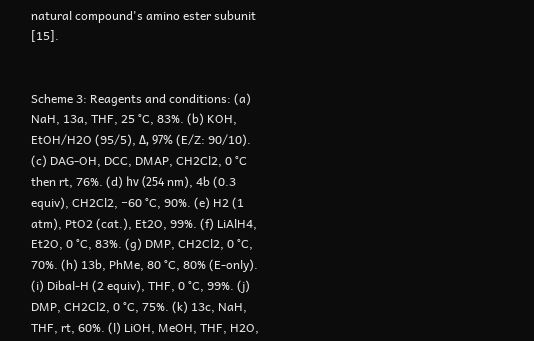natural compound's amino ester subunit [15].


Scheme 3: Reagents and conditions: (a) NaH, 13a, THF, 25 °C, 83%. (b) KOH, EtOH/H2O (95/5), Δ, 97% (E/Z: 90/10). (c) DAG-OH, DCC, DMAP, CH2Cl2, 0 °C then rt, 76%. (d) hν (254 nm), 4b (0.3 equiv), CH2Cl2, −60 °C, 90%. (e) H2 (1 atm), PtO2 (cat.), Et2O, 99%. (f) LiAlH4, Et2O, 0 °C, 83%. (g) DMP, CH2Cl2, 0 °C, 70%. (h) 13b, PhMe, 80 °C, 80% (E-only). (i) Dibal-H (2 equiv), THF, 0 °C, 99%. (j) DMP, CH2Cl2, 0 °C, 75%. (k) 13c, NaH, THF, rt, 60%. (l) LiOH, MeOH, THF, H2O,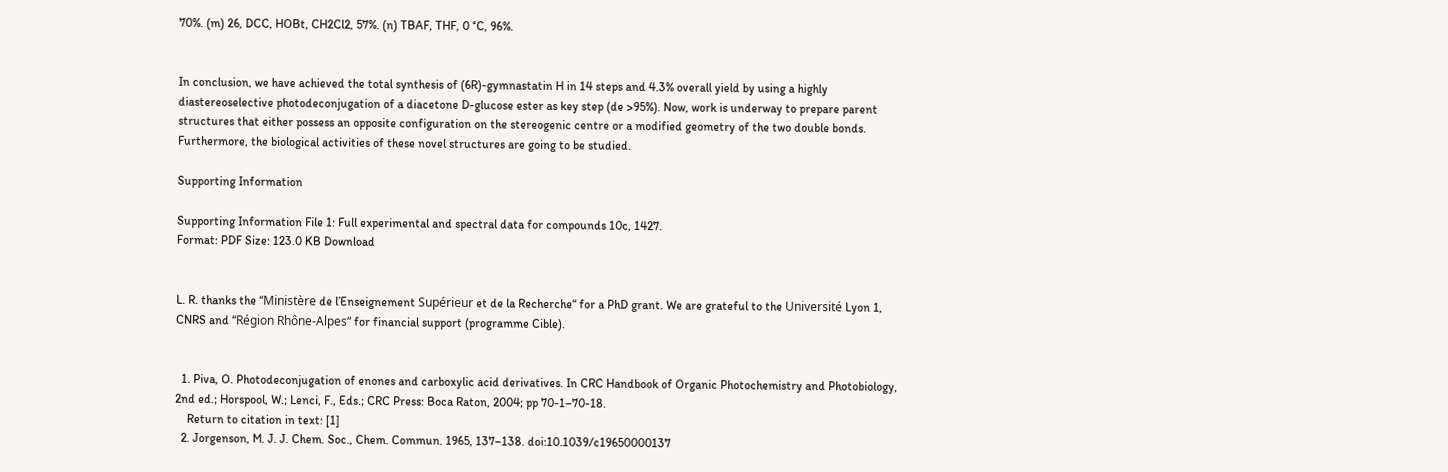70%. (m) 26, DCC, HOBt, CH2Cl2, 57%. (n) TBAF, THF, 0 °C, 96%.


In conclusion, we have achieved the total synthesis of (6R)-gymnastatin H in 14 steps and 4.3% overall yield by using a highly diastereoselective photodeconjugation of a diacetone D-glucose ester as key step (de >95%). Now, work is underway to prepare parent structures that either possess an opposite configuration on the stereogenic centre or a modified geometry of the two double bonds. Furthermore, the biological activities of these novel structures are going to be studied.

Supporting Information

Supporting Information File 1: Full experimental and spectral data for compounds 10c, 1427.
Format: PDF Size: 123.0 KB Download


L. R. thanks the “Ministère de l’Enseignement Supérieur et de la Recherche“ for a PhD grant. We are grateful to the Université Lyon 1, CNRS and “Région Rhône-Alpes“ for financial support (programme Cible).


  1. Piva, O. Photodeconjugation of enones and carboxylic acid derivatives. In CRC Handbook of Organic Photochemistry and Photobiology, 2nd ed.; Horspool, W.; Lenci, F., Eds.; CRC Press: Boca Raton, 2004; pp 70-1–70-18.
    Return to citation in text: [1]
  2. Jorgenson, M. J. J. Chem. Soc., Chem. Commun. 1965, 137–138. doi:10.1039/c19650000137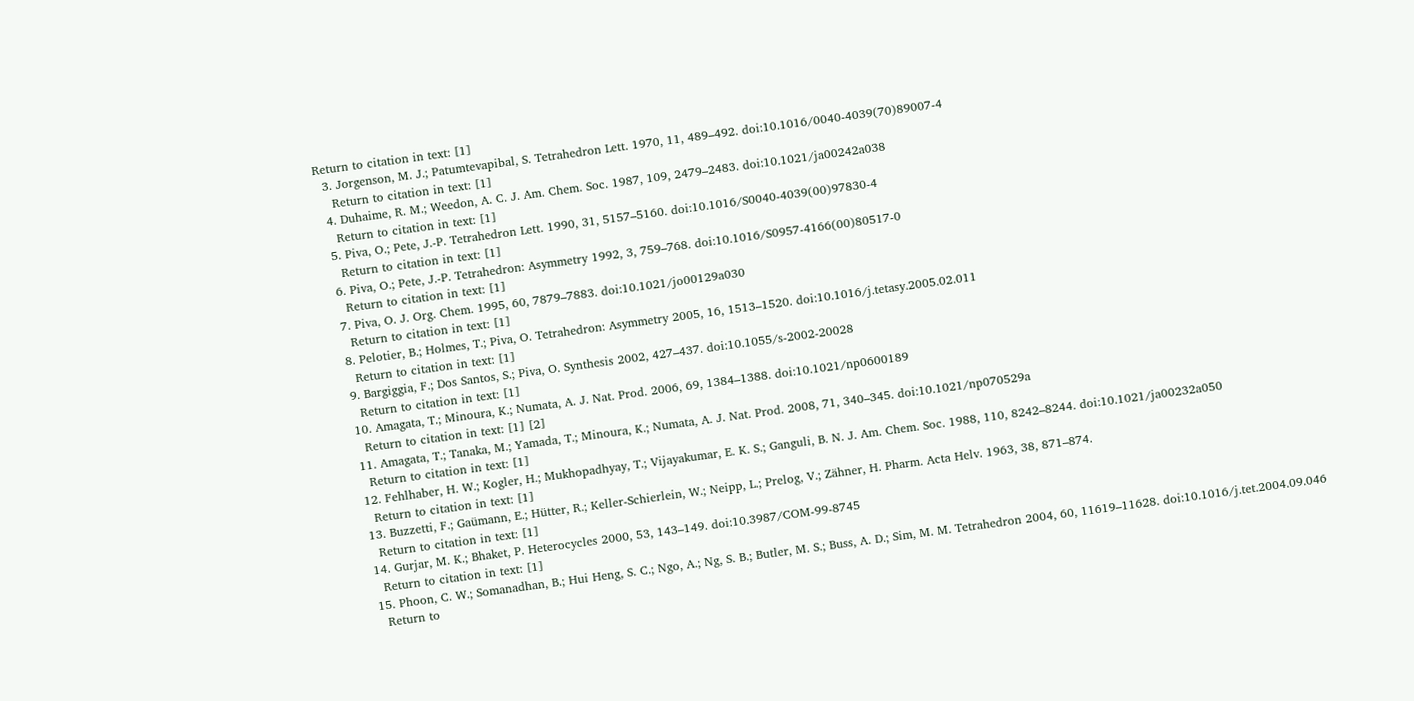Return to citation in text: [1]
  3. Jorgenson, M. J.; Patumtevapibal, S. Tetrahedron Lett. 1970, 11, 489–492. doi:10.1016/0040-4039(70)89007-4
    Return to citation in text: [1]
  4. Duhaime, R. M.; Weedon, A. C. J. Am. Chem. Soc. 1987, 109, 2479–2483. doi:10.1021/ja00242a038
    Return to citation in text: [1]
  5. Piva, O.; Pete, J.-P. Tetrahedron Lett. 1990, 31, 5157–5160. doi:10.1016/S0040-4039(00)97830-4
    Return to citation in text: [1]
  6. Piva, O.; Pete, J.-P. Tetrahedron: Asymmetry 1992, 3, 759–768. doi:10.1016/S0957-4166(00)80517-0
    Return to citation in text: [1]
  7. Piva, O. J. Org. Chem. 1995, 60, 7879–7883. doi:10.1021/jo00129a030
    Return to citation in text: [1]
  8. Pelotier, B.; Holmes, T.; Piva, O. Tetrahedron: Asymmetry 2005, 16, 1513–1520. doi:10.1016/j.tetasy.2005.02.011
    Return to citation in text: [1]
  9. Bargiggia, F.; Dos Santos, S.; Piva, O. Synthesis 2002, 427–437. doi:10.1055/s-2002-20028
    Return to citation in text: [1]
  10. Amagata, T.; Minoura, K.; Numata, A. J. Nat. Prod. 2006, 69, 1384–1388. doi:10.1021/np0600189
    Return to citation in text: [1] [2]
  11. Amagata, T.; Tanaka, M.; Yamada, T.; Minoura, K.; Numata, A. J. Nat. Prod. 2008, 71, 340–345. doi:10.1021/np070529a
    Return to citation in text: [1]
  12. Fehlhaber, H. W.; Kogler, H.; Mukhopadhyay, T.; Vijayakumar, E. K. S.; Ganguli, B. N. J. Am. Chem. Soc. 1988, 110, 8242–8244. doi:10.1021/ja00232a050
    Return to citation in text: [1]
  13. Buzzetti, F.; Gaümann, E.; Hütter, R.; Keller-Schierlein, W.; Neipp, L.; Prelog, V.; Zähner, H. Pharm. Acta Helv. 1963, 38, 871–874.
    Return to citation in text: [1]
  14. Gurjar, M. K.; Bhaket, P. Heterocycles 2000, 53, 143–149. doi:10.3987/COM-99-8745
    Return to citation in text: [1]
  15. Phoon, C. W.; Somanadhan, B.; Hui Heng, S. C.; Ngo, A.; Ng, S. B.; Butler, M. S.; Buss, A. D.; Sim, M. M. Tetrahedron 2004, 60, 11619–11628. doi:10.1016/j.tet.2004.09.046
    Return to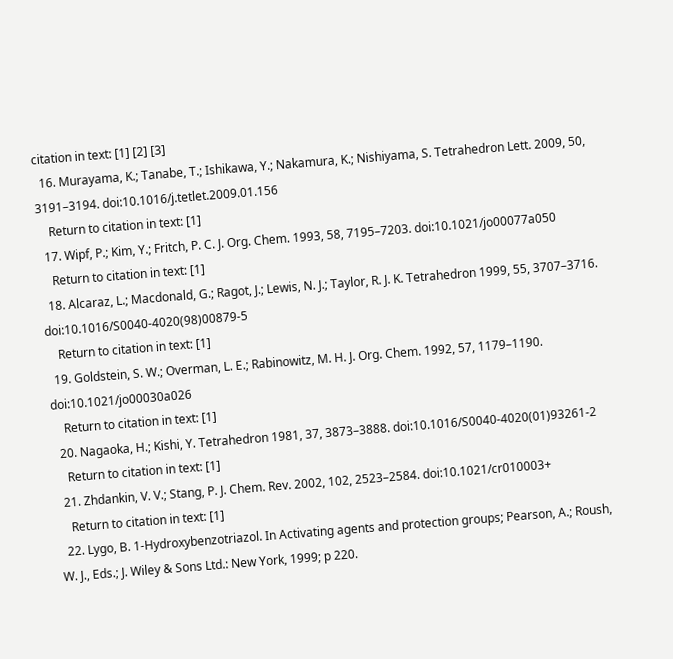citation in text: [1] [2] [3]
  16. Murayama, K.; Tanabe, T.; Ishikawa, Y.; Nakamura, K.; Nishiyama, S. Tetrahedron Lett. 2009, 50, 3191–3194. doi:10.1016/j.tetlet.2009.01.156
    Return to citation in text: [1]
  17. Wipf, P.; Kim, Y.; Fritch, P. C. J. Org. Chem. 1993, 58, 7195–7203. doi:10.1021/jo00077a050
    Return to citation in text: [1]
  18. Alcaraz, L.; Macdonald, G.; Ragot, J.; Lewis, N. J.; Taylor, R. J. K. Tetrahedron 1999, 55, 3707–3716. doi:10.1016/S0040-4020(98)00879-5
    Return to citation in text: [1]
  19. Goldstein, S. W.; Overman, L. E.; Rabinowitz, M. H. J. Org. Chem. 1992, 57, 1179–1190. doi:10.1021/jo00030a026
    Return to citation in text: [1]
  20. Nagaoka, H.; Kishi, Y. Tetrahedron 1981, 37, 3873–3888. doi:10.1016/S0040-4020(01)93261-2
    Return to citation in text: [1]
  21. Zhdankin, V. V.; Stang, P. J. Chem. Rev. 2002, 102, 2523–2584. doi:10.1021/cr010003+
    Return to citation in text: [1]
  22. Lygo, B. 1-Hydroxybenzotriazol. In Activating agents and protection groups; Pearson, A.; Roush, W. J., Eds.; J. Wiley & Sons Ltd.: New York, 1999; p 220.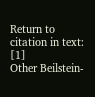Return to citation in text: [1]
Other Beilstein-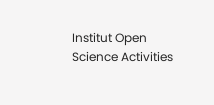Institut Open Science Activities